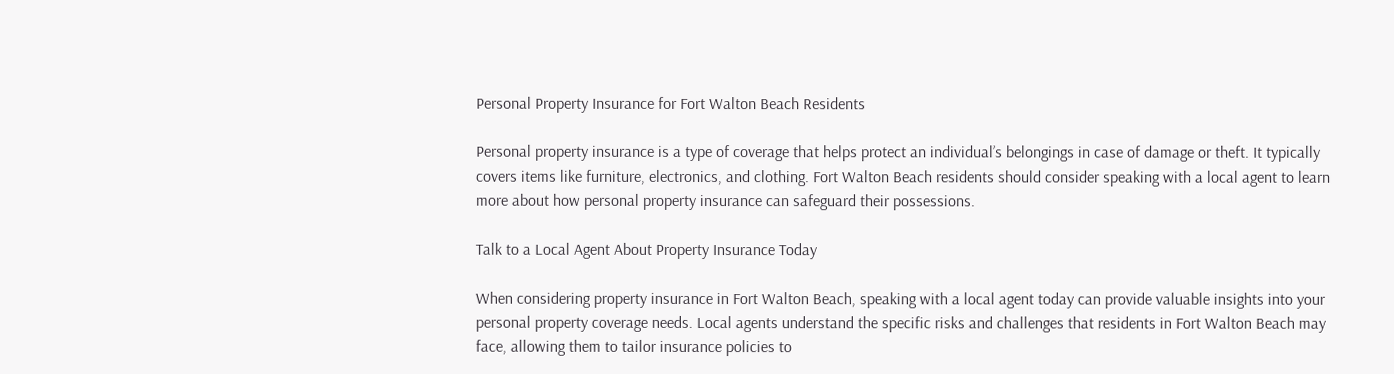Personal Property Insurance for Fort Walton Beach Residents

Personal property insurance is a type of coverage that helps protect an individual’s belongings in case of damage or theft. It typically covers items like furniture, electronics, and clothing. Fort Walton Beach residents should consider speaking with a local agent to learn more about how personal property insurance can safeguard their possessions.

Talk to a Local Agent About Property Insurance Today

When considering property insurance in Fort Walton Beach, speaking with a local agent today can provide valuable insights into your personal property coverage needs. Local agents understand the specific risks and challenges that residents in Fort Walton Beach may face, allowing them to tailor insurance policies to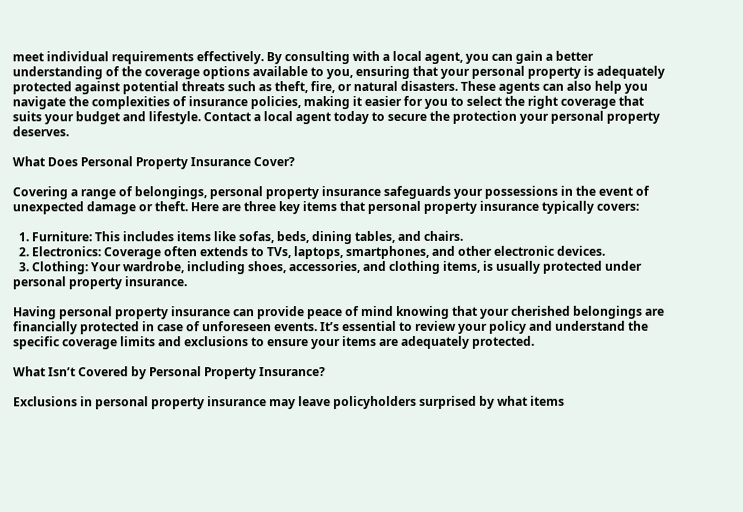meet individual requirements effectively. By consulting with a local agent, you can gain a better understanding of the coverage options available to you, ensuring that your personal property is adequately protected against potential threats such as theft, fire, or natural disasters. These agents can also help you navigate the complexities of insurance policies, making it easier for you to select the right coverage that suits your budget and lifestyle. Contact a local agent today to secure the protection your personal property deserves.

What Does Personal Property Insurance Cover?

Covering a range of belongings, personal property insurance safeguards your possessions in the event of unexpected damage or theft. Here are three key items that personal property insurance typically covers:

  1. Furniture: This includes items like sofas, beds, dining tables, and chairs.
  2. Electronics: Coverage often extends to TVs, laptops, smartphones, and other electronic devices.
  3. Clothing: Your wardrobe, including shoes, accessories, and clothing items, is usually protected under personal property insurance.

Having personal property insurance can provide peace of mind knowing that your cherished belongings are financially protected in case of unforeseen events. It’s essential to review your policy and understand the specific coverage limits and exclusions to ensure your items are adequately protected.

What Isn’t Covered by Personal Property Insurance?

Exclusions in personal property insurance may leave policyholders surprised by what items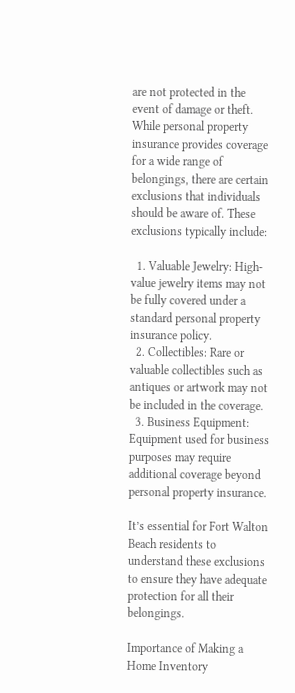are not protected in the event of damage or theft. While personal property insurance provides coverage for a wide range of belongings, there are certain exclusions that individuals should be aware of. These exclusions typically include:

  1. Valuable Jewelry: High-value jewelry items may not be fully covered under a standard personal property insurance policy.
  2. Collectibles: Rare or valuable collectibles such as antiques or artwork may not be included in the coverage.
  3. Business Equipment: Equipment used for business purposes may require additional coverage beyond personal property insurance.

It’s essential for Fort Walton Beach residents to understand these exclusions to ensure they have adequate protection for all their belongings.

Importance of Making a Home Inventory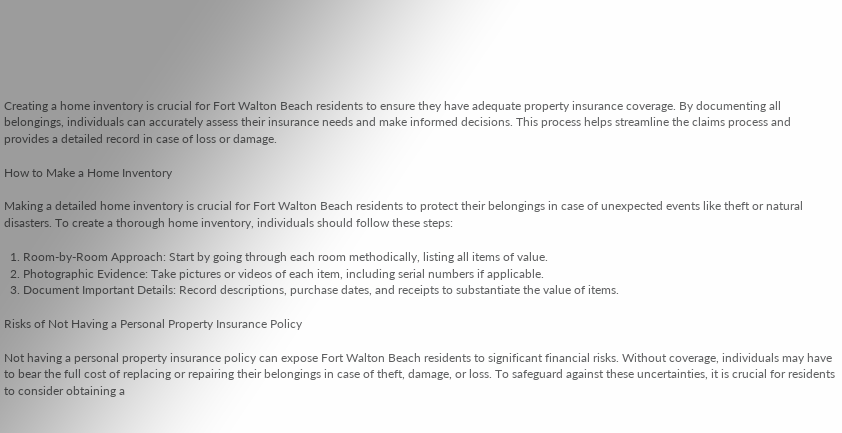Creating a home inventory is crucial for Fort Walton Beach residents to ensure they have adequate property insurance coverage. By documenting all belongings, individuals can accurately assess their insurance needs and make informed decisions. This process helps streamline the claims process and provides a detailed record in case of loss or damage.

How to Make a Home Inventory

Making a detailed home inventory is crucial for Fort Walton Beach residents to protect their belongings in case of unexpected events like theft or natural disasters. To create a thorough home inventory, individuals should follow these steps:

  1. Room-by-Room Approach: Start by going through each room methodically, listing all items of value.
  2. Photographic Evidence: Take pictures or videos of each item, including serial numbers if applicable.
  3. Document Important Details: Record descriptions, purchase dates, and receipts to substantiate the value of items.

Risks of Not Having a Personal Property Insurance Policy

Not having a personal property insurance policy can expose Fort Walton Beach residents to significant financial risks. Without coverage, individuals may have to bear the full cost of replacing or repairing their belongings in case of theft, damage, or loss. To safeguard against these uncertainties, it is crucial for residents to consider obtaining a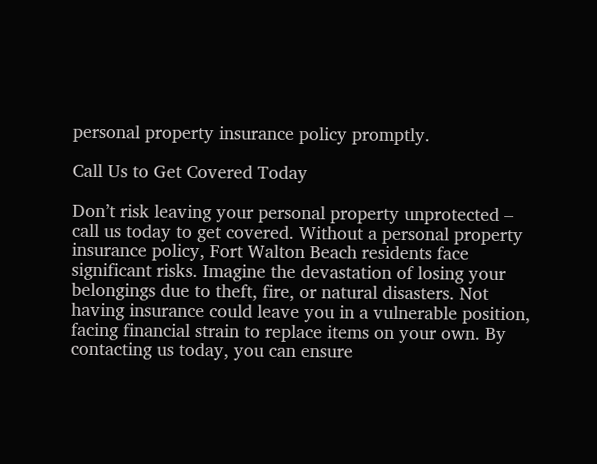personal property insurance policy promptly.

Call Us to Get Covered Today

Don’t risk leaving your personal property unprotected – call us today to get covered. Without a personal property insurance policy, Fort Walton Beach residents face significant risks. Imagine the devastation of losing your belongings due to theft, fire, or natural disasters. Not having insurance could leave you in a vulnerable position, facing financial strain to replace items on your own. By contacting us today, you can ensure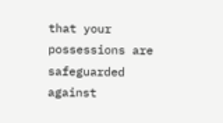that your possessions are safeguarded against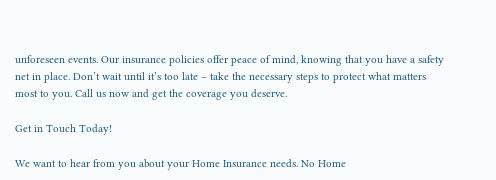unforeseen events. Our insurance policies offer peace of mind, knowing that you have a safety net in place. Don’t wait until it’s too late – take the necessary steps to protect what matters most to you. Call us now and get the coverage you deserve.

Get in Touch Today!

We want to hear from you about your Home Insurance needs. No Home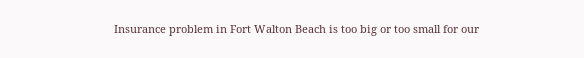Insurance problem in Fort Walton Beach is too big or too small for our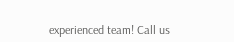experienced team! Call us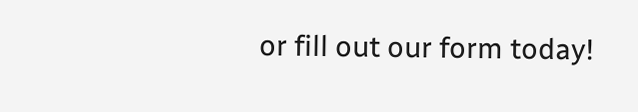or fill out our form today!